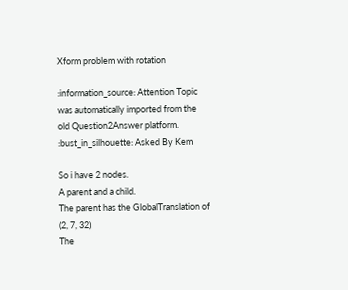Xform problem with rotation

:information_source: Attention Topic was automatically imported from the old Question2Answer platform.
:bust_in_silhouette: Asked By Kem

So i have 2 nodes.
A parent and a child.
The parent has the GlobalTranslation of (2, 7, 32)
The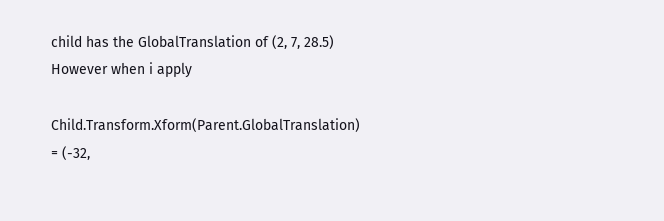child has the GlobalTranslation of (2, 7, 28.5)
However when i apply

Child.Transform.Xform(Parent.GlobalTranslation) = (-32,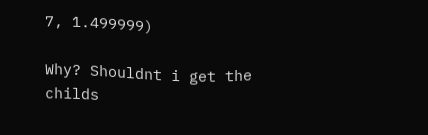7, 1.499999)

Why? Shouldnt i get the childs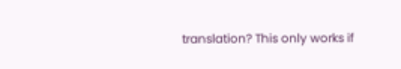translation? This only works if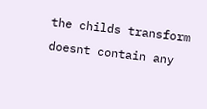the childs transform doesnt contain any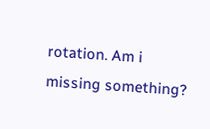rotation. Am i missing something?